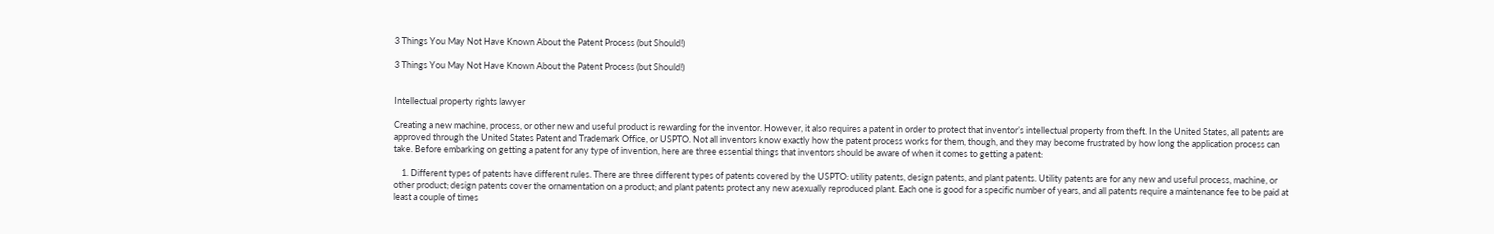3 Things You May Not Have Known About the Patent Process (but Should!)

3 Things You May Not Have Known About the Patent Process (but Should!)


Intellectual property rights lawyer

Creating a new machine, process, or other new and useful product is rewarding for the inventor. However, it also requires a patent in order to protect that inventor’s intellectual property from theft. In the United States, all patents are approved through the United States Patent and Trademark Office, or USPTO. Not all inventors know exactly how the patent process works for them, though, and they may become frustrated by how long the application process can take. Before embarking on getting a patent for any type of invention, here are three essential things that inventors should be aware of when it comes to getting a patent:

    1. Different types of patents have different rules. There are three different types of patents covered by the USPTO: utility patents, design patents, and plant patents. Utility patents are for any new and useful process, machine, or other product; design patents cover the ornamentation on a product; and plant patents protect any new asexually reproduced plant. Each one is good for a specific number of years, and all patents require a maintenance fee to be paid at least a couple of times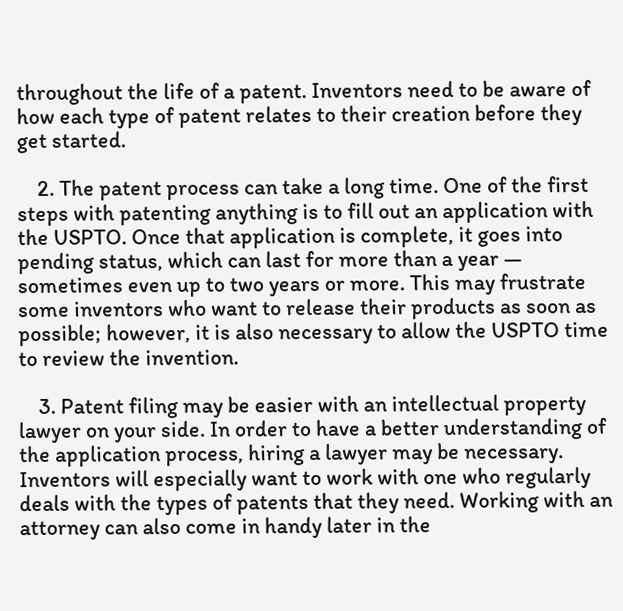throughout the life of a patent. Inventors need to be aware of how each type of patent relates to their creation before they get started.

    2. The patent process can take a long time. One of the first steps with patenting anything is to fill out an application with the USPTO. Once that application is complete, it goes into pending status, which can last for more than a year — sometimes even up to two years or more. This may frustrate some inventors who want to release their products as soon as possible; however, it is also necessary to allow the USPTO time to review the invention.

    3. Patent filing may be easier with an intellectual property lawyer on your side. In order to have a better understanding of the application process, hiring a lawyer may be necessary. Inventors will especially want to work with one who regularly deals with the types of patents that they need. Working with an attorney can also come in handy later in the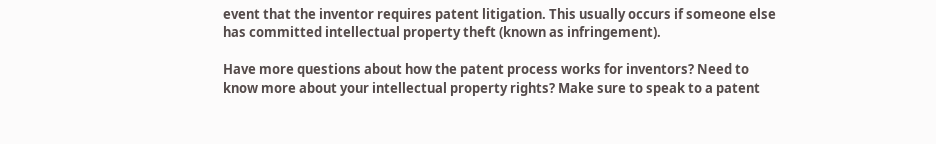event that the inventor requires patent litigation. This usually occurs if someone else has committed intellectual property theft (known as infringement).

Have more questions about how the patent process works for inventors? Need to know more about your intellectual property rights? Make sure to speak to a patent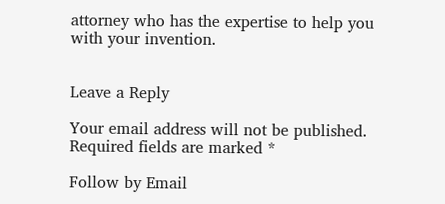attorney who has the expertise to help you with your invention.


Leave a Reply

Your email address will not be published. Required fields are marked *

Follow by Email